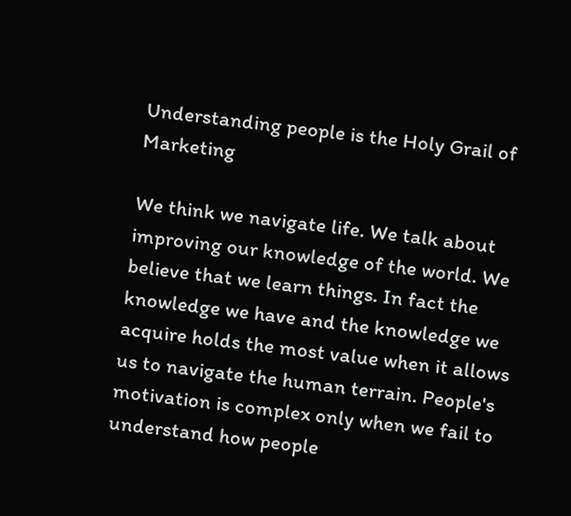Understanding people is the Holy Grail of Marketing

We think we navigate life. We talk about improving our knowledge of the world. We believe that we learn things. In fact the knowledge we have and the knowledge we acquire holds the most value when it allows us to navigate the human terrain. People's motivation is complex only when we fail to understand how people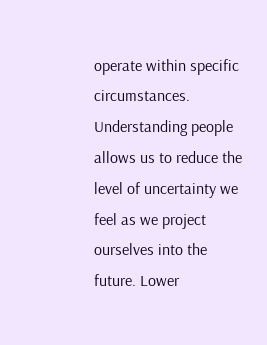operate within specific circumstances. Understanding people allows us to reduce the level of uncertainty we feel as we project ourselves into the future. Lower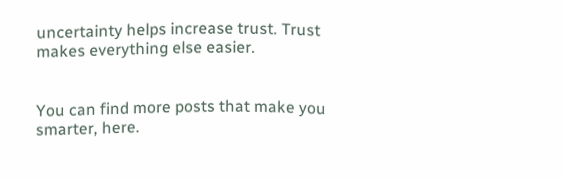uncertainty helps increase trust. Trust makes everything else easier.


You can find more posts that make you smarter, here.